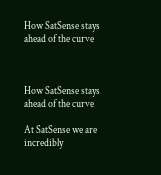How SatSense stays ahead of the curve



How SatSense stays ahead of the curve

At SatSense we are incredibly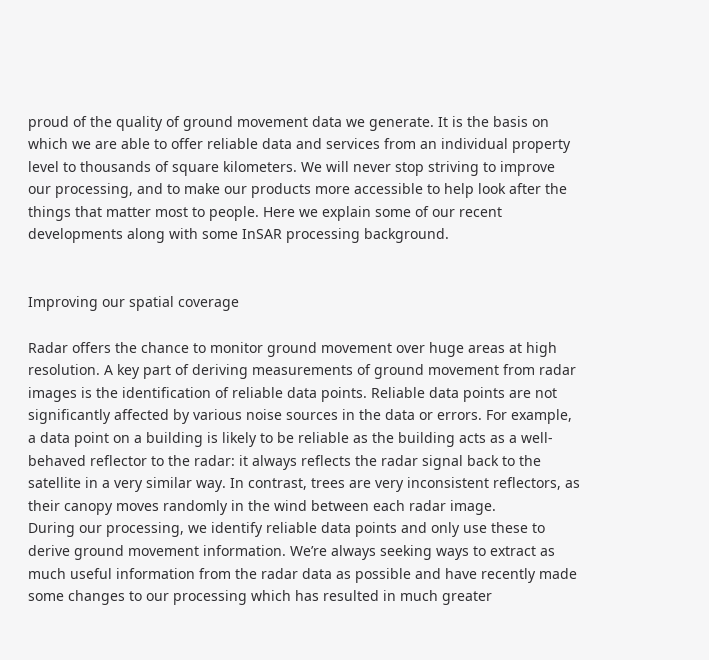proud of the quality of ground movement data we generate. It is the basis on which we are able to offer reliable data and services from an individual property level to thousands of square kilometers. We will never stop striving to improve our processing, and to make our products more accessible to help look after the things that matter most to people. Here we explain some of our recent developments along with some InSAR processing background.


Improving our spatial coverage

Radar offers the chance to monitor ground movement over huge areas at high resolution. A key part of deriving measurements of ground movement from radar images is the identification of reliable data points. Reliable data points are not significantly affected by various noise sources in the data or errors. For example, a data point on a building is likely to be reliable as the building acts as a well-behaved reflector to the radar: it always reflects the radar signal back to the satellite in a very similar way. In contrast, trees are very inconsistent reflectors, as their canopy moves randomly in the wind between each radar image.
During our processing, we identify reliable data points and only use these to derive ground movement information. We’re always seeking ways to extract as much useful information from the radar data as possible and have recently made some changes to our processing which has resulted in much greater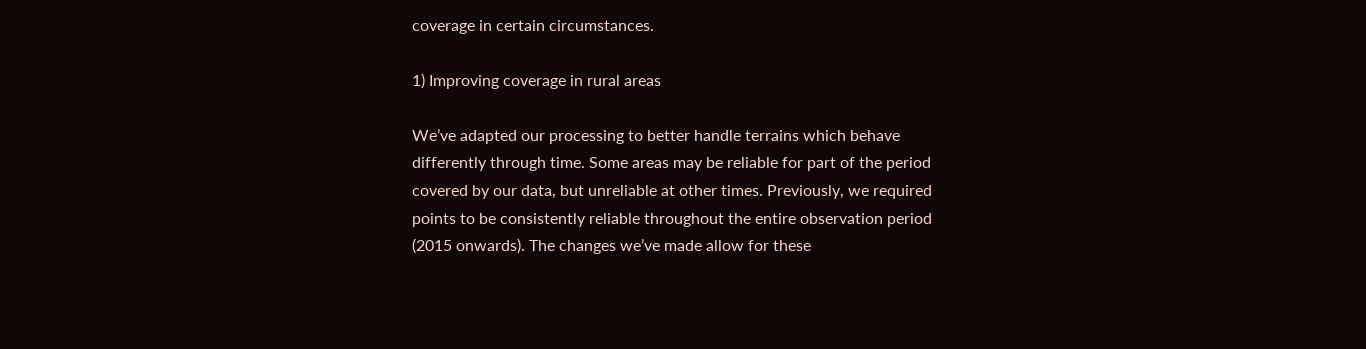coverage in certain circumstances.

1) Improving coverage in rural areas

We’ve adapted our processing to better handle terrains which behave differently through time. Some areas may be reliable for part of the period covered by our data, but unreliable at other times. Previously, we required points to be consistently reliable throughout the entire observation period (2015 onwards). The changes we’ve made allow for these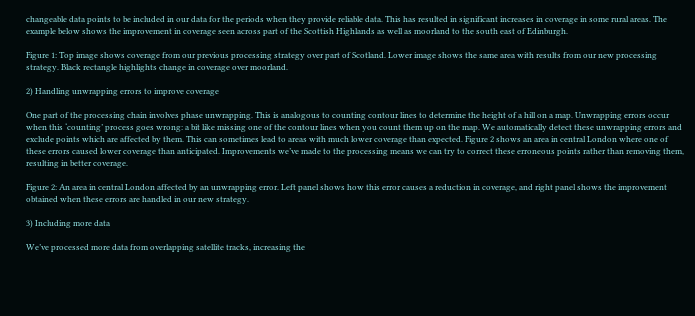changeable data points to be included in our data for the periods when they provide reliable data. This has resulted in significant increases in coverage in some rural areas. The example below shows the improvement in coverage seen across part of the Scottish Highlands as well as moorland to the south east of Edinburgh.

Figure 1: Top image shows coverage from our previous processing strategy over part of Scotland. Lower image shows the same area with results from our new processing strategy. Black rectangle highlights change in coverage over moorland.

2) Handling unwrapping errors to improve coverage

One part of the processing chain involves phase unwrapping. This is analogous to counting contour lines to determine the height of a hill on a map. Unwrapping errors occur when this ‘counting’ process goes wrong: a bit like missing one of the contour lines when you count them up on the map. We automatically detect these unwrapping errors and exclude points which are affected by them. This can sometimes lead to areas with much lower coverage than expected. Figure 2 shows an area in central London where one of these errors caused lower coverage than anticipated. Improvements we’ve made to the processing means we can try to correct these erroneous points rather than removing them, resulting in better coverage.

Figure 2: An area in central London affected by an unwrapping error. Left panel shows how this error causes a reduction in coverage, and right panel shows the improvement obtained when these errors are handled in our new strategy.

3) Including more data

We’ve processed more data from overlapping satellite tracks, increasing the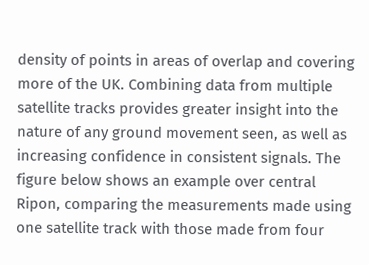density of points in areas of overlap and covering more of the UK. Combining data from multiple satellite tracks provides greater insight into the nature of any ground movement seen, as well as increasing confidence in consistent signals. The figure below shows an example over central Ripon, comparing the measurements made using one satellite track with those made from four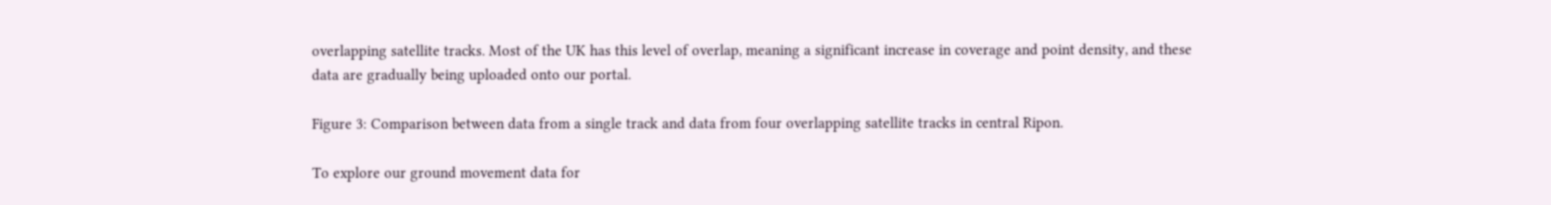overlapping satellite tracks. Most of the UK has this level of overlap, meaning a significant increase in coverage and point density, and these data are gradually being uploaded onto our portal.

Figure 3: Comparison between data from a single track and data from four overlapping satellite tracks in central Ripon.

To explore our ground movement data for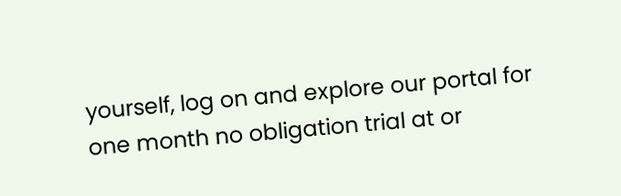yourself, log on and explore our portal for one month no obligation trial at or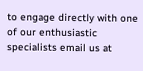to engage directly with one of our enthusiastic specialists email us at